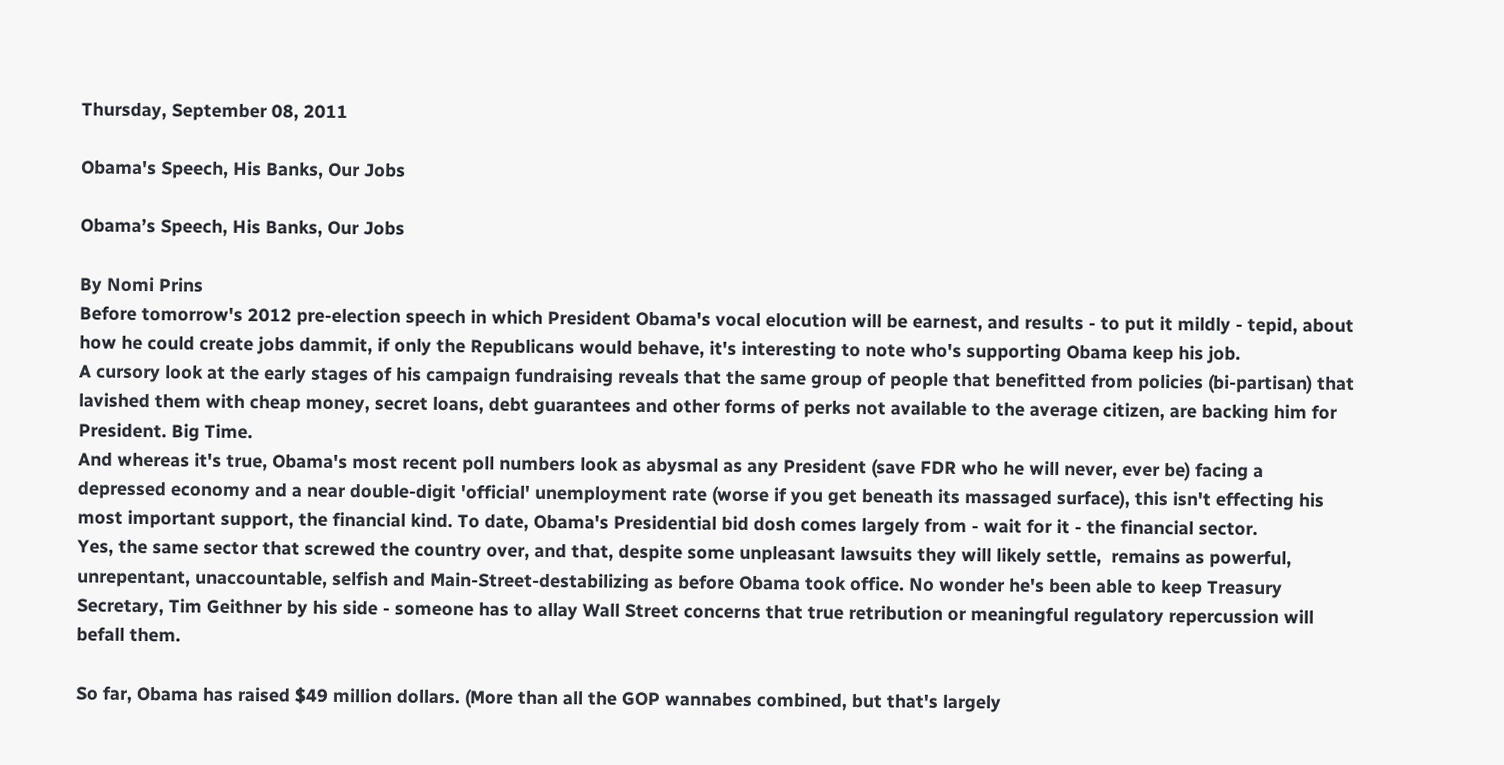Thursday, September 08, 2011

Obama's Speech, His Banks, Our Jobs

Obama’s Speech, His Banks, Our Jobs

By Nomi Prins
Before tomorrow's 2012 pre-election speech in which President Obama's vocal elocution will be earnest, and results - to put it mildly - tepid, about how he could create jobs dammit, if only the Republicans would behave, it's interesting to note who's supporting Obama keep his job.
A cursory look at the early stages of his campaign fundraising reveals that the same group of people that benefitted from policies (bi-partisan) that lavished them with cheap money, secret loans, debt guarantees and other forms of perks not available to the average citizen, are backing him for President. Big Time.
And whereas it's true, Obama's most recent poll numbers look as abysmal as any President (save FDR who he will never, ever be) facing a depressed economy and a near double-digit 'official' unemployment rate (worse if you get beneath its massaged surface), this isn't effecting his most important support, the financial kind. To date, Obama's Presidential bid dosh comes largely from - wait for it - the financial sector.
Yes, the same sector that screwed the country over, and that, despite some unpleasant lawsuits they will likely settle,  remains as powerful, unrepentant, unaccountable, selfish and Main-Street-destabilizing as before Obama took office. No wonder he's been able to keep Treasury Secretary, Tim Geithner by his side - someone has to allay Wall Street concerns that true retribution or meaningful regulatory repercussion will befall them.

So far, Obama has raised $49 million dollars. (More than all the GOP wannabes combined, but that's largely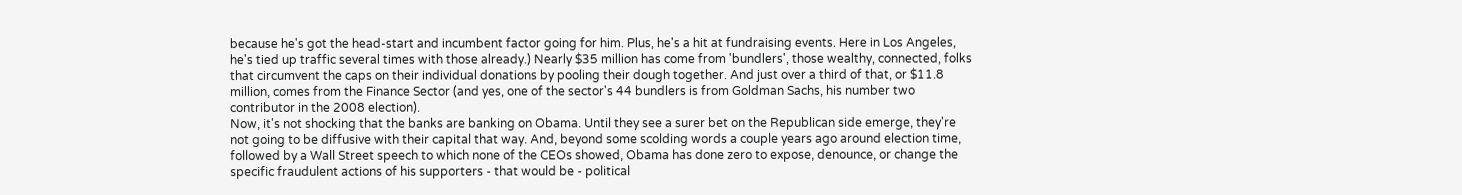because he's got the head-start and incumbent factor going for him. Plus, he's a hit at fundraising events. Here in Los Angeles, he's tied up traffic several times with those already.) Nearly $35 million has come from 'bundlers', those wealthy, connected, folks that circumvent the caps on their individual donations by pooling their dough together. And just over a third of that, or $11.8 million, comes from the Finance Sector (and yes, one of the sector's 44 bundlers is from Goldman Sachs, his number two contributor in the 2008 election).
Now, it's not shocking that the banks are banking on Obama. Until they see a surer bet on the Republican side emerge, they're not going to be diffusive with their capital that way. And, beyond some scolding words a couple years ago around election time, followed by a Wall Street speech to which none of the CEOs showed, Obama has done zero to expose, denounce, or change the specific fraudulent actions of his supporters - that would be - political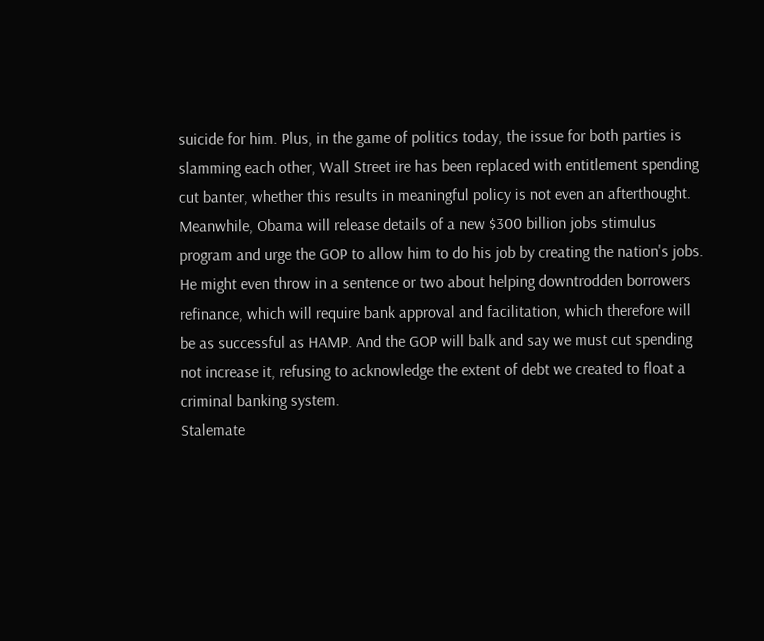suicide for him. Plus, in the game of politics today, the issue for both parties is slamming each other, Wall Street ire has been replaced with entitlement spending cut banter, whether this results in meaningful policy is not even an afterthought.
Meanwhile, Obama will release details of a new $300 billion jobs stimulus program and urge the GOP to allow him to do his job by creating the nation's jobs. He might even throw in a sentence or two about helping downtrodden borrowers refinance, which will require bank approval and facilitation, which therefore will be as successful as HAMP. And the GOP will balk and say we must cut spending not increase it, refusing to acknowledge the extent of debt we created to float a criminal banking system.
Stalemate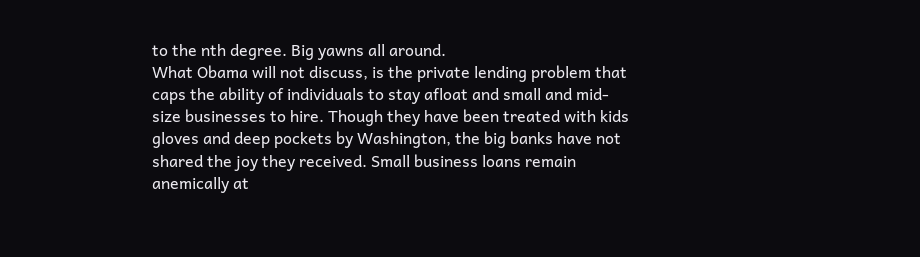to the nth degree. Big yawns all around.
What Obama will not discuss, is the private lending problem that caps the ability of individuals to stay afloat and small and mid-size businesses to hire. Though they have been treated with kids gloves and deep pockets by Washington, the big banks have not shared the joy they received. Small business loans remain anemically at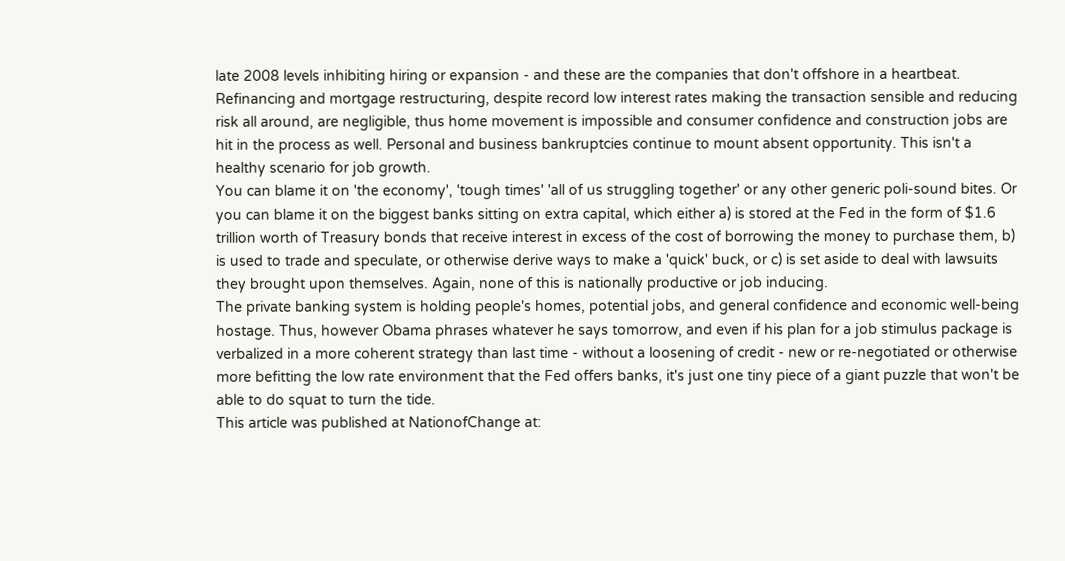late 2008 levels inhibiting hiring or expansion - and these are the companies that don't offshore in a heartbeat. Refinancing and mortgage restructuring, despite record low interest rates making the transaction sensible and reducing risk all around, are negligible, thus home movement is impossible and consumer confidence and construction jobs are hit in the process as well. Personal and business bankruptcies continue to mount absent opportunity. This isn't a healthy scenario for job growth.
You can blame it on 'the economy', 'tough times' 'all of us struggling together' or any other generic poli-sound bites. Or you can blame it on the biggest banks sitting on extra capital, which either a) is stored at the Fed in the form of $1.6 trillion worth of Treasury bonds that receive interest in excess of the cost of borrowing the money to purchase them, b)  is used to trade and speculate, or otherwise derive ways to make a 'quick' buck, or c) is set aside to deal with lawsuits they brought upon themselves. Again, none of this is nationally productive or job inducing.
The private banking system is holding people's homes, potential jobs, and general confidence and economic well-being hostage. Thus, however Obama phrases whatever he says tomorrow, and even if his plan for a job stimulus package is verbalized in a more coherent strategy than last time - without a loosening of credit - new or re-negotiated or otherwise more befitting the low rate environment that the Fed offers banks, it's just one tiny piece of a giant puzzle that won't be able to do squat to turn the tide.
This article was published at NationofChange at: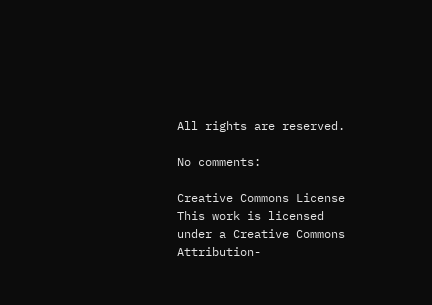All rights are reserved.

No comments:

Creative Commons License
This work is licensed under a Creative Commons Attribution-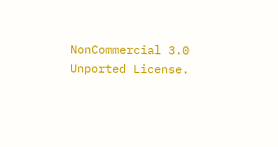NonCommercial 3.0 Unported License.